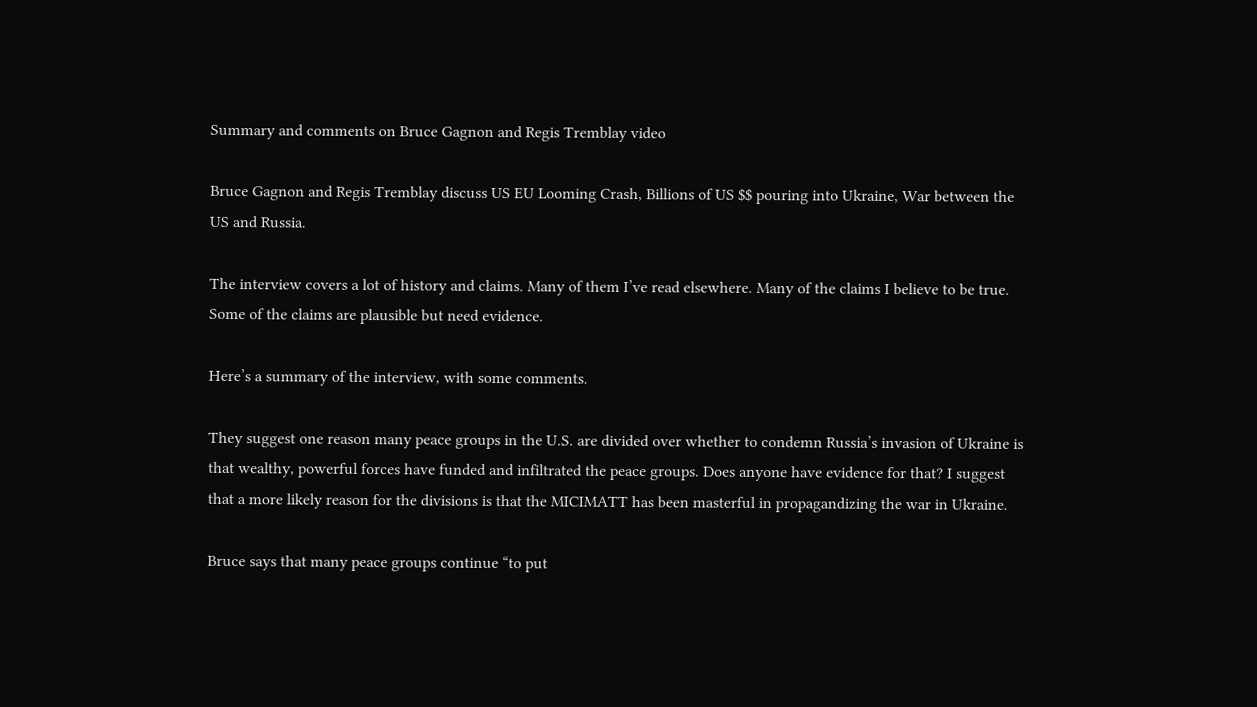Summary and comments on Bruce Gagnon and Regis Tremblay video

Bruce Gagnon and Regis Tremblay discuss US EU Looming Crash, Billions of US $$ pouring into Ukraine, War between the US and Russia.

The interview covers a lot of history and claims. Many of them I’ve read elsewhere. Many of the claims I believe to be true. Some of the claims are plausible but need evidence.

Here’s a summary of the interview, with some comments.

They suggest one reason many peace groups in the U.S. are divided over whether to condemn Russia’s invasion of Ukraine is that wealthy, powerful forces have funded and infiltrated the peace groups. Does anyone have evidence for that? I suggest that a more likely reason for the divisions is that the MICIMATT has been masterful in propagandizing the war in Ukraine.

Bruce says that many peace groups continue “to put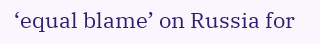‘equal blame’ on Russia for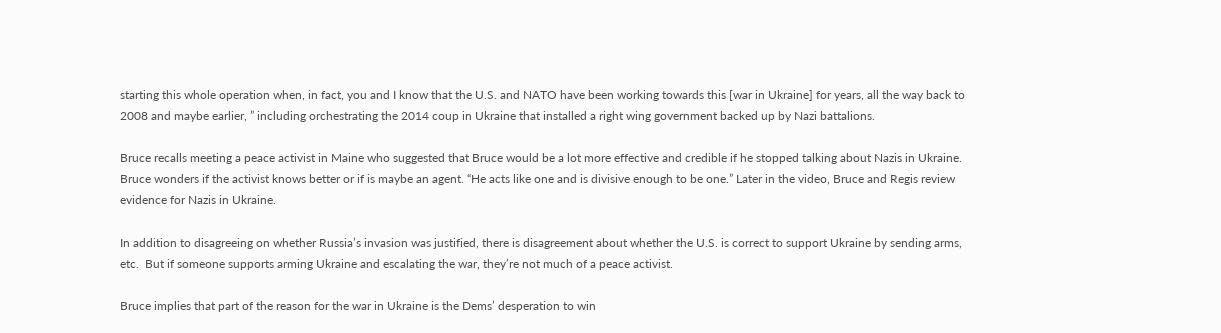starting this whole operation when, in fact, you and I know that the U.S. and NATO have been working towards this [war in Ukraine] for years, all the way back to 2008 and maybe earlier, ” including orchestrating the 2014 coup in Ukraine that installed a right wing government backed up by Nazi battalions.

Bruce recalls meeting a peace activist in Maine who suggested that Bruce would be a lot more effective and credible if he stopped talking about Nazis in Ukraine. Bruce wonders if the activist knows better or if is maybe an agent. “He acts like one and is divisive enough to be one.” Later in the video, Bruce and Regis review evidence for Nazis in Ukraine.

In addition to disagreeing on whether Russia’s invasion was justified, there is disagreement about whether the U.S. is correct to support Ukraine by sending arms, etc.  But if someone supports arming Ukraine and escalating the war, they’re not much of a peace activist.

Bruce implies that part of the reason for the war in Ukraine is the Dems’ desperation to win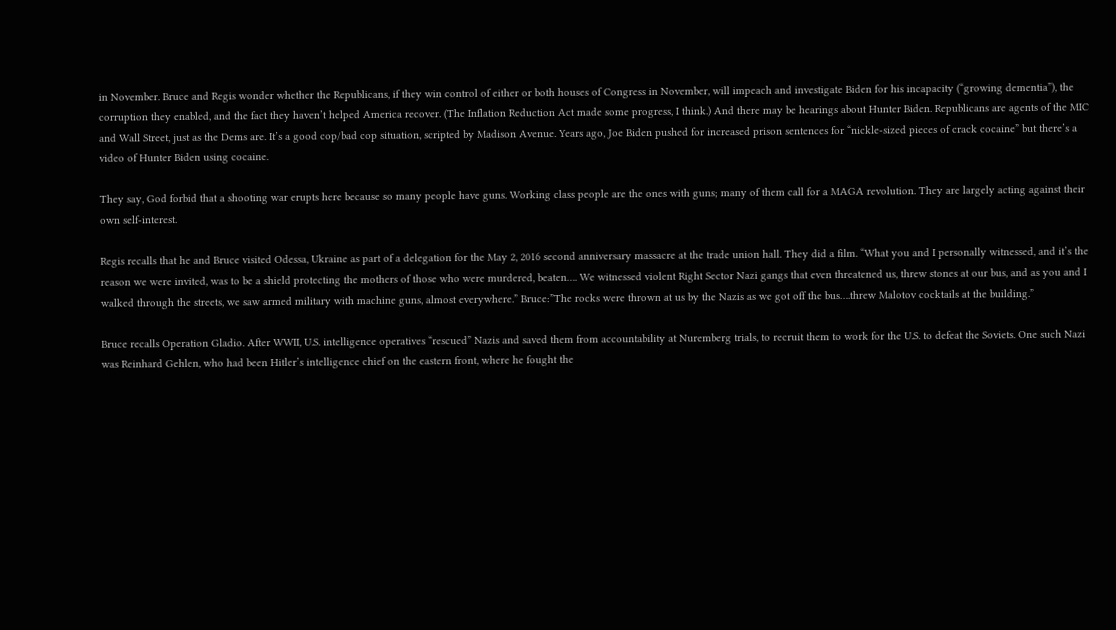in November. Bruce and Regis wonder whether the Republicans, if they win control of either or both houses of Congress in November, will impeach and investigate Biden for his incapacity (“growing dementia”), the corruption they enabled, and the fact they haven’t helped America recover. (The Inflation Reduction Act made some progress, I think.) And there may be hearings about Hunter Biden. Republicans are agents of the MIC and Wall Street, just as the Dems are. It’s a good cop/bad cop situation, scripted by Madison Avenue. Years ago, Joe Biden pushed for increased prison sentences for “nickle-sized pieces of crack cocaine” but there’s a video of Hunter Biden using cocaine.

They say, God forbid that a shooting war erupts here because so many people have guns. Working class people are the ones with guns; many of them call for a MAGA revolution. They are largely acting against their own self-interest.

Regis recalls that he and Bruce visited Odessa, Ukraine as part of a delegation for the May 2, 2016 second anniversary massacre at the trade union hall. They did a film. “What you and I personally witnessed, and it’s the reason we were invited, was to be a shield protecting the mothers of those who were murdered, beaten…. We witnessed violent Right Sector Nazi gangs that even threatened us, threw stones at our bus, and as you and I walked through the streets, we saw armed military with machine guns, almost everywhere.” Bruce:”The rocks were thrown at us by the Nazis as we got off the bus….threw Malotov cocktails at the building.”

Bruce recalls Operation Gladio. After WWII, U.S. intelligence operatives “rescued” Nazis and saved them from accountability at Nuremberg trials, to recruit them to work for the U.S. to defeat the Soviets. One such Nazi was Reinhard Gehlen, who had been Hitler’s intelligence chief on the eastern front, where he fought the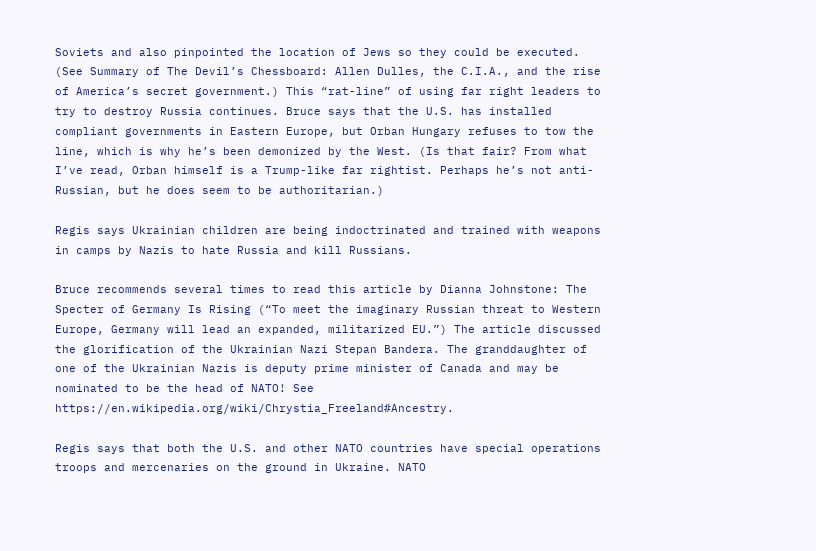Soviets and also pinpointed the location of Jews so they could be executed. (See Summary of The Devil’s Chessboard: Allen Dulles, the C.I.A., and the rise of America’s secret government.) This “rat-line” of using far right leaders to try to destroy Russia continues. Bruce says that the U.S. has installed compliant governments in Eastern Europe, but Orban Hungary refuses to tow the line, which is why he’s been demonized by the West. (Is that fair? From what I’ve read, Orban himself is a Trump-like far rightist. Perhaps he’s not anti-Russian, but he does seem to be authoritarian.)

Regis says Ukrainian children are being indoctrinated and trained with weapons in camps by Nazis to hate Russia and kill Russians.

Bruce recommends several times to read this article by Dianna Johnstone: The Specter of Germany Is Rising (“To meet the imaginary Russian threat to Western Europe, Germany will lead an expanded, militarized EU.”) The article discussed the glorification of the Ukrainian Nazi Stepan Bandera. The granddaughter of one of the Ukrainian Nazis is deputy prime minister of Canada and may be nominated to be the head of NATO! See https://en.wikipedia.org/wiki/Chrystia_Freeland#Ancestry.

Regis says that both the U.S. and other NATO countries have special operations troops and mercenaries on the ground in Ukraine. NATO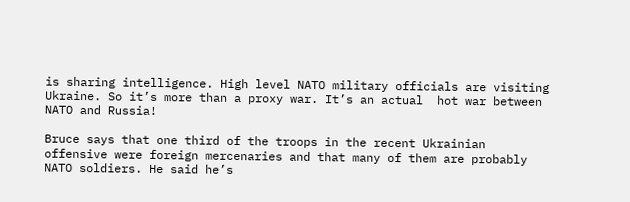is sharing intelligence. High level NATO military officials are visiting Ukraine. So it’s more than a proxy war. It’s an actual  hot war between NATO and Russia!

Bruce says that one third of the troops in the recent Ukrainian offensive were foreign mercenaries and that many of them are probably NATO soldiers. He said he’s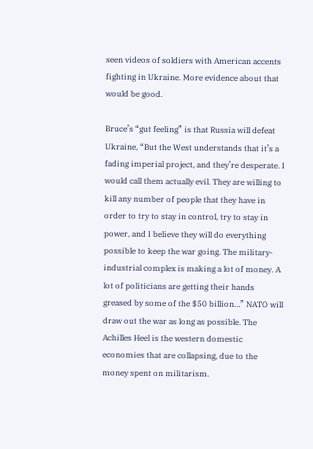seen videos of soldiers with American accents fighting in Ukraine. More evidence about that would be good.

Bruce’s “gut feeling” is that Russia will defeat Ukraine, “But the West understands that it’s a fading imperial project, and they’re desperate. I would call them actually evil. They are willing to kill any number of people that they have in order to try to stay in control, try to stay in power, and I believe they will do everything possible to keep the war going. The military-industrial complex is making a lot of money. A lot of politicians are getting their hands greased by some of the $50 billion…” NATO will draw out the war as long as possible. The Achilles Heel is the western domestic economies that are collapsing, due to the money spent on militarism.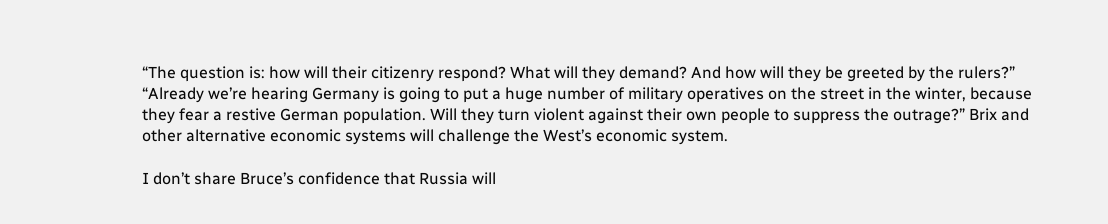“The question is: how will their citizenry respond? What will they demand? And how will they be greeted by the rulers?” “Already we’re hearing Germany is going to put a huge number of military operatives on the street in the winter, because they fear a restive German population. Will they turn violent against their own people to suppress the outrage?” Brix and other alternative economic systems will challenge the West’s economic system.

I don’t share Bruce’s confidence that Russia will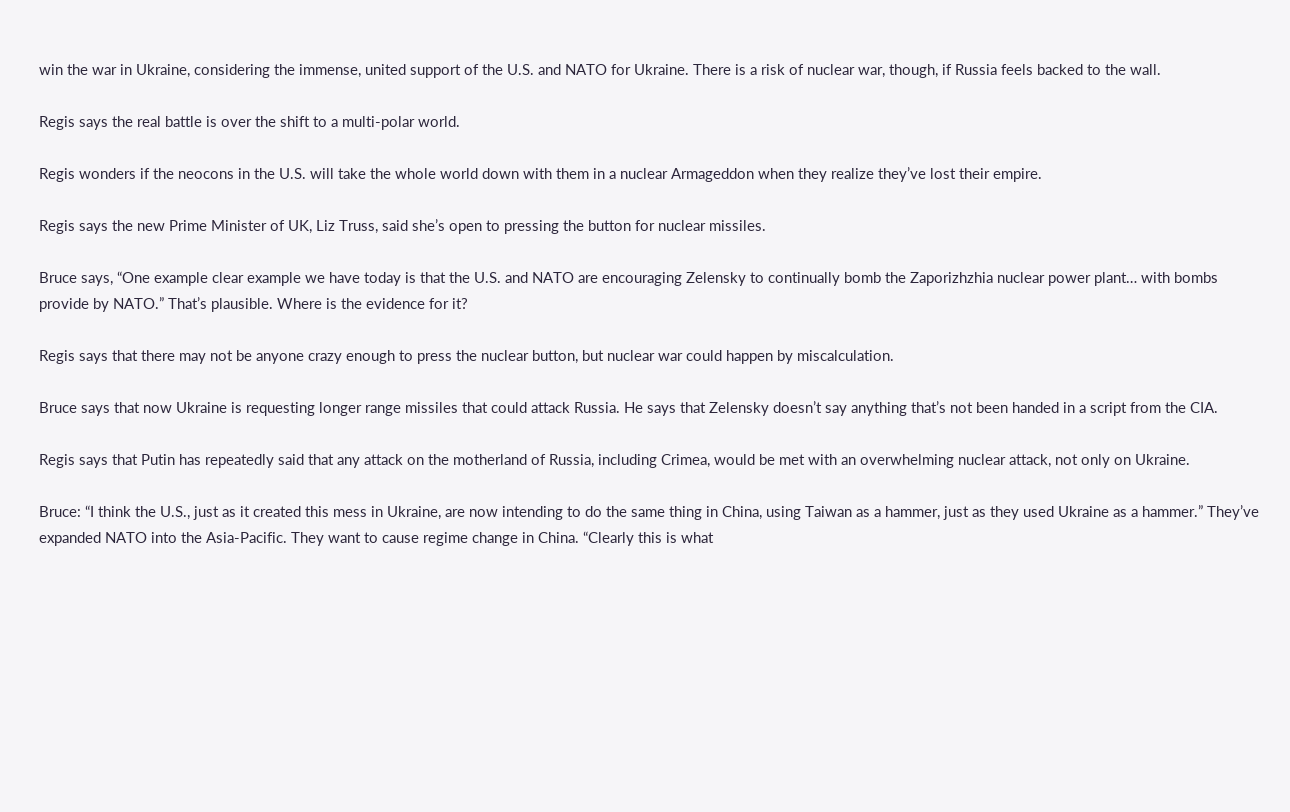win the war in Ukraine, considering the immense, united support of the U.S. and NATO for Ukraine. There is a risk of nuclear war, though, if Russia feels backed to the wall.

Regis says the real battle is over the shift to a multi-polar world.

Regis wonders if the neocons in the U.S. will take the whole world down with them in a nuclear Armageddon when they realize they’ve lost their empire.

Regis says the new Prime Minister of UK, Liz Truss, said she’s open to pressing the button for nuclear missiles.

Bruce says, “One example clear example we have today is that the U.S. and NATO are encouraging Zelensky to continually bomb the Zaporizhzhia nuclear power plant… with bombs provide by NATO.” That’s plausible. Where is the evidence for it?

Regis says that there may not be anyone crazy enough to press the nuclear button, but nuclear war could happen by miscalculation.

Bruce says that now Ukraine is requesting longer range missiles that could attack Russia. He says that Zelensky doesn’t say anything that’s not been handed in a script from the CIA.

Regis says that Putin has repeatedly said that any attack on the motherland of Russia, including Crimea, would be met with an overwhelming nuclear attack, not only on Ukraine.

Bruce: “I think the U.S., just as it created this mess in Ukraine, are now intending to do the same thing in China, using Taiwan as a hammer, just as they used Ukraine as a hammer.” They’ve expanded NATO into the Asia-Pacific. They want to cause regime change in China. “Clearly this is what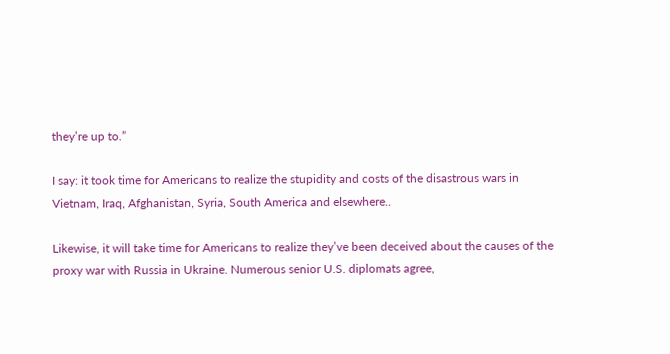they’re up to.”

I say: it took time for Americans to realize the stupidity and costs of the disastrous wars in Vietnam, Iraq, Afghanistan, Syria, South America and elsewhere..

Likewise, it will take time for Americans to realize they’ve been deceived about the causes of the proxy war with Russia in Ukraine. Numerous senior U.S. diplomats agree,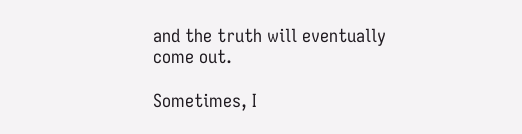and the truth will eventually come out.

Sometimes, I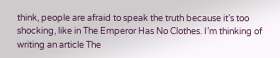think, people are afraid to speak the truth because it’s too shocking, like in The Emperor Has No Clothes. I’m thinking of writing an article The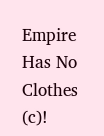Empire Has No Clothes (c)!